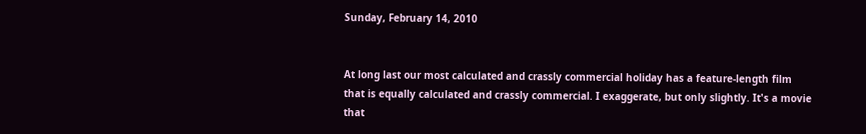Sunday, February 14, 2010


At long last our most calculated and crassly commercial holiday has a feature-length film that is equally calculated and crassly commercial. I exaggerate, but only slightly. It's a movie that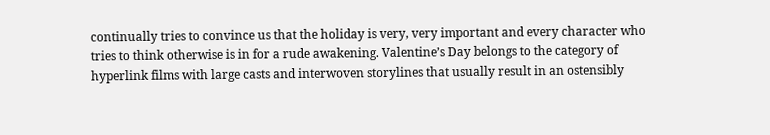continually tries to convince us that the holiday is very, very important and every character who tries to think otherwise is in for a rude awakening. Valentine’s Day belongs to the category of hyperlink films with large casts and interwoven storylines that usually result in an ostensibly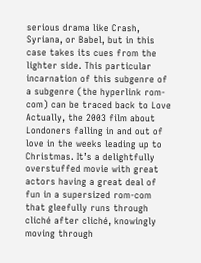serious drama like Crash, Syriana, or Babel, but in this case takes its cues from the lighter side. This particular incarnation of this subgenre of a subgenre (the hyperlink rom-com) can be traced back to Love Actually, the 2003 film about Londoners falling in and out of love in the weeks leading up to Christmas. It’s a delightfully overstuffed movie with great actors having a great deal of fun in a supersized rom-com that gleefully runs through cliché after cliché, knowingly moving through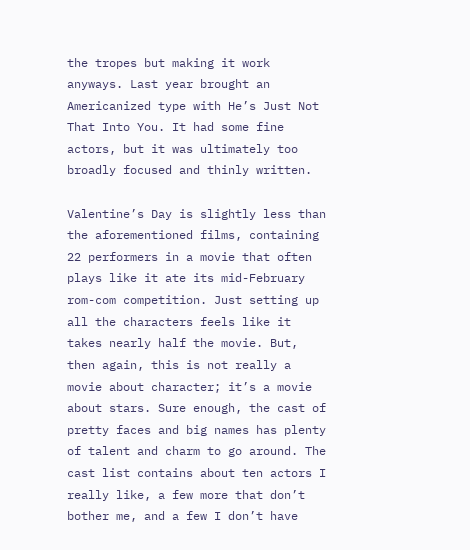the tropes but making it work anyways. Last year brought an Americanized type with He’s Just Not That Into You. It had some fine actors, but it was ultimately too broadly focused and thinly written.

Valentine’s Day is slightly less than the aforementioned films, containing 22 performers in a movie that often plays like it ate its mid-February rom-com competition. Just setting up all the characters feels like it takes nearly half the movie. But, then again, this is not really a movie about character; it’s a movie about stars. Sure enough, the cast of pretty faces and big names has plenty of talent and charm to go around. The cast list contains about ten actors I really like, a few more that don’t bother me, and a few I don’t have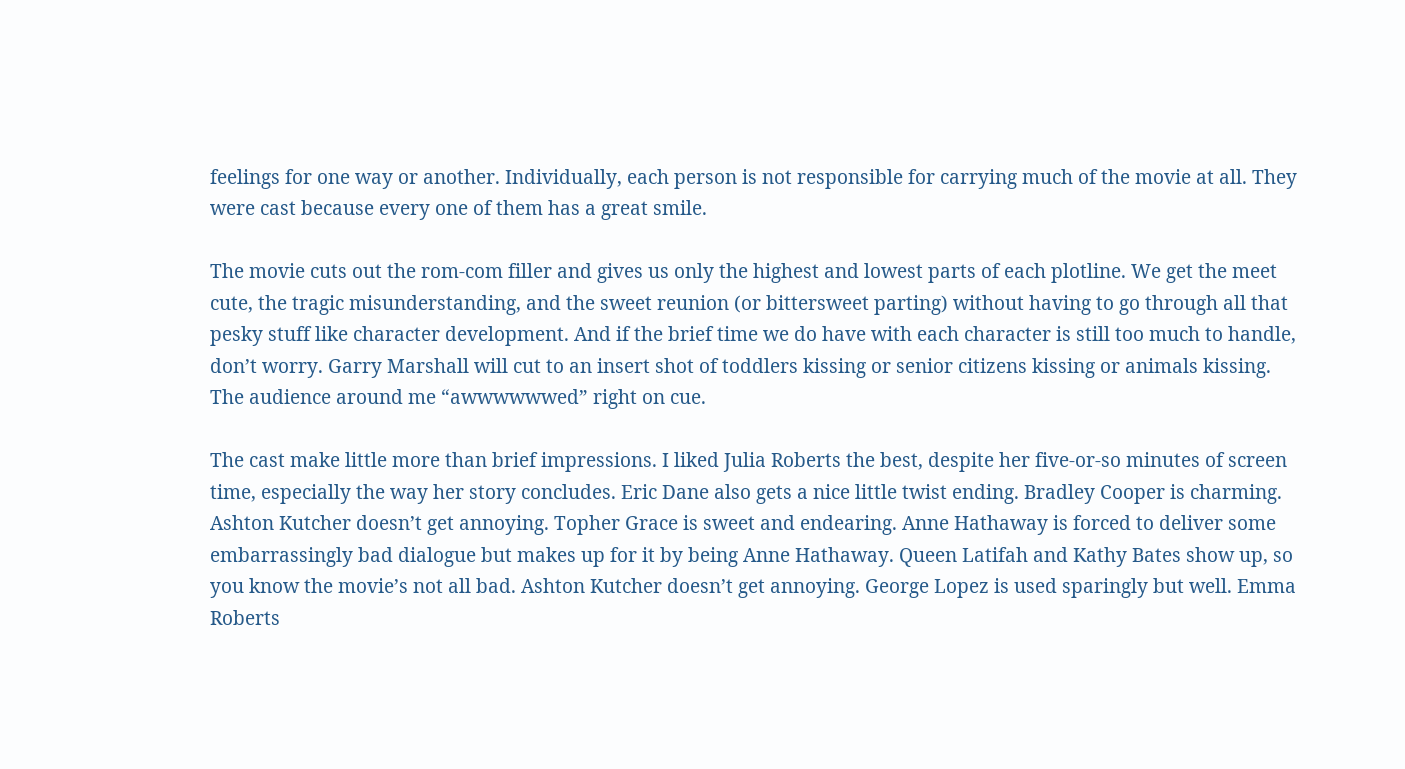feelings for one way or another. Individually, each person is not responsible for carrying much of the movie at all. They were cast because every one of them has a great smile.

The movie cuts out the rom-com filler and gives us only the highest and lowest parts of each plotline. We get the meet cute, the tragic misunderstanding, and the sweet reunion (or bittersweet parting) without having to go through all that pesky stuff like character development. And if the brief time we do have with each character is still too much to handle, don’t worry. Garry Marshall will cut to an insert shot of toddlers kissing or senior citizens kissing or animals kissing. The audience around me “awwwwwwed” right on cue.

The cast make little more than brief impressions. I liked Julia Roberts the best, despite her five-or-so minutes of screen time, especially the way her story concludes. Eric Dane also gets a nice little twist ending. Bradley Cooper is charming. Ashton Kutcher doesn’t get annoying. Topher Grace is sweet and endearing. Anne Hathaway is forced to deliver some embarrassingly bad dialogue but makes up for it by being Anne Hathaway. Queen Latifah and Kathy Bates show up, so you know the movie’s not all bad. Ashton Kutcher doesn’t get annoying. George Lopez is used sparingly but well. Emma Roberts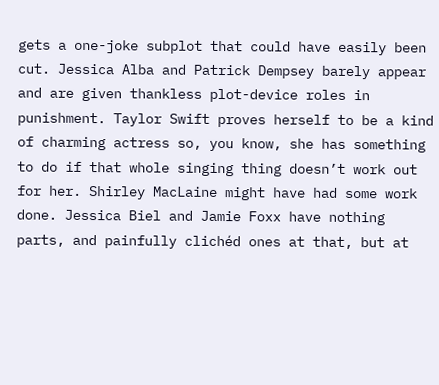gets a one-joke subplot that could have easily been cut. Jessica Alba and Patrick Dempsey barely appear and are given thankless plot-device roles in punishment. Taylor Swift proves herself to be a kind of charming actress so, you know, she has something to do if that whole singing thing doesn’t work out for her. Shirley MacLaine might have had some work done. Jessica Biel and Jamie Foxx have nothing parts, and painfully clichéd ones at that, but at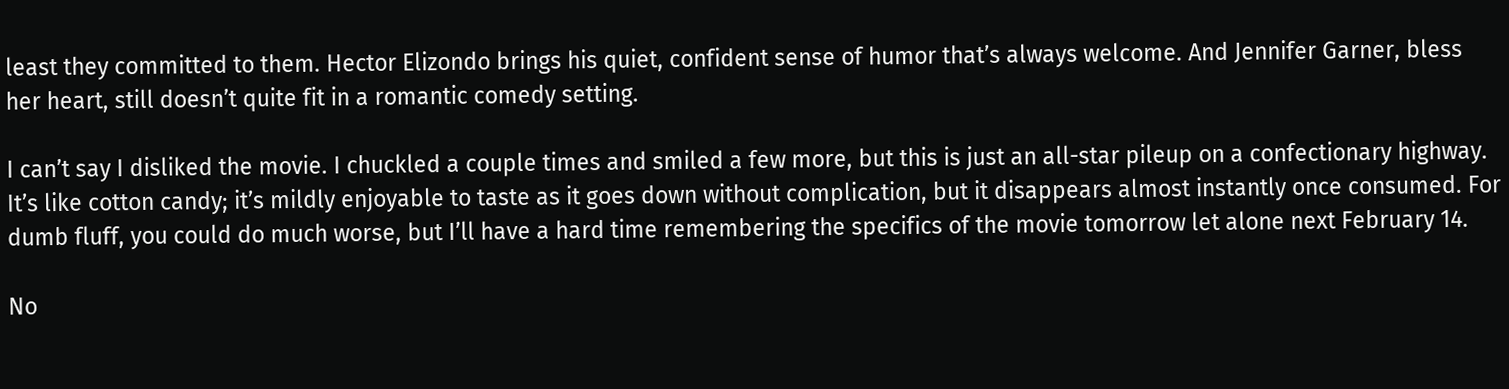least they committed to them. Hector Elizondo brings his quiet, confident sense of humor that’s always welcome. And Jennifer Garner, bless her heart, still doesn’t quite fit in a romantic comedy setting.

I can’t say I disliked the movie. I chuckled a couple times and smiled a few more, but this is just an all-star pileup on a confectionary highway. It’s like cotton candy; it’s mildly enjoyable to taste as it goes down without complication, but it disappears almost instantly once consumed. For dumb fluff, you could do much worse, but I’ll have a hard time remembering the specifics of the movie tomorrow let alone next February 14.

No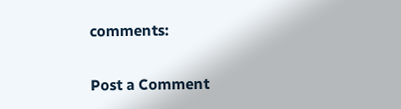comments:

Post a Comment